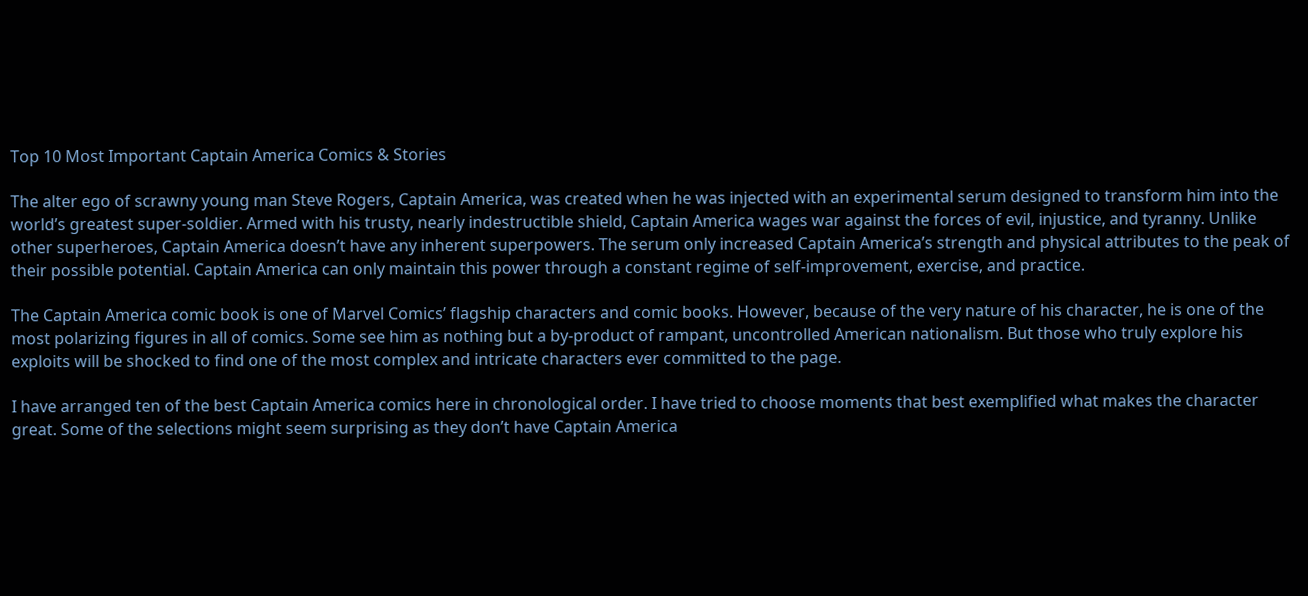Top 10 Most Important Captain America Comics & Stories

The alter ego of scrawny young man Steve Rogers, Captain America, was created when he was injected with an experimental serum designed to transform him into the world’s greatest super-soldier. Armed with his trusty, nearly indestructible shield, Captain America wages war against the forces of evil, injustice, and tyranny. Unlike other superheroes, Captain America doesn’t have any inherent superpowers. The serum only increased Captain America’s strength and physical attributes to the peak of their possible potential. Captain America can only maintain this power through a constant regime of self-improvement, exercise, and practice.

The Captain America comic book is one of Marvel Comics’ flagship characters and comic books. However, because of the very nature of his character, he is one of the most polarizing figures in all of comics. Some see him as nothing but a by-product of rampant, uncontrolled American nationalism. But those who truly explore his exploits will be shocked to find one of the most complex and intricate characters ever committed to the page.

I have arranged ten of the best Captain America comics here in chronological order. I have tried to choose moments that best exemplified what makes the character great. Some of the selections might seem surprising as they don’t have Captain America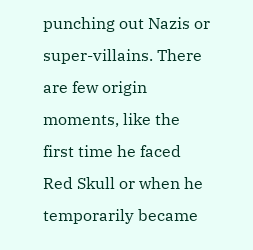punching out Nazis or super-villains. There are few origin moments, like the first time he faced Red Skull or when he temporarily became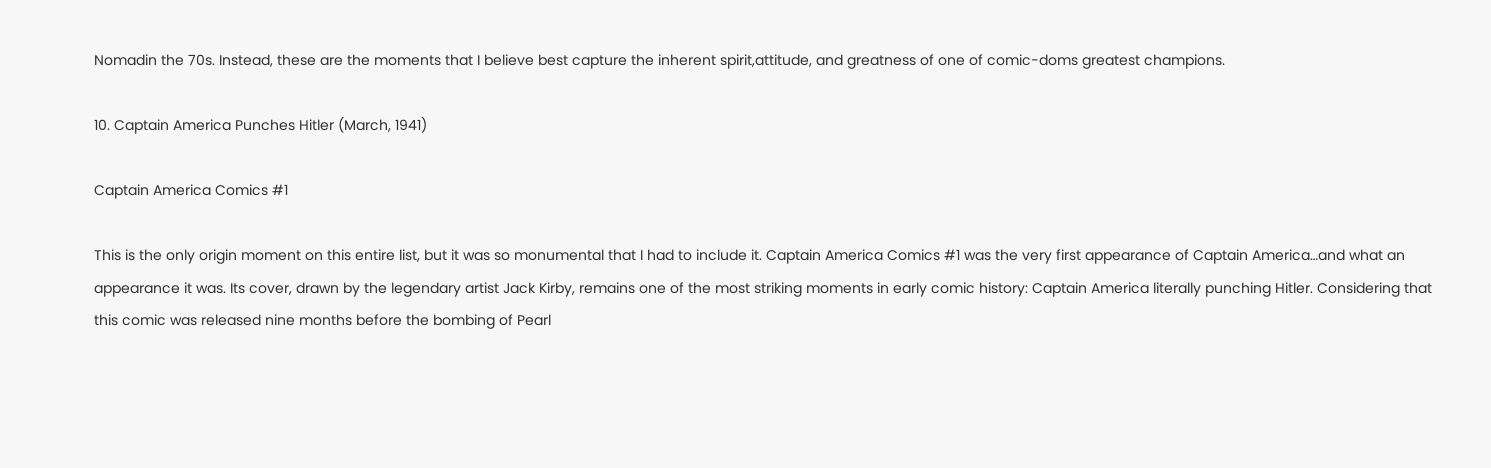Nomadin the 70s. Instead, these are the moments that I believe best capture the inherent spirit,attitude, and greatness of one of comic-doms greatest champions.

10. Captain America Punches Hitler (March, 1941)

Captain America Comics #1

This is the only origin moment on this entire list, but it was so monumental that I had to include it. Captain America Comics #1 was the very first appearance of Captain America…and what an appearance it was. Its cover, drawn by the legendary artist Jack Kirby, remains one of the most striking moments in early comic history: Captain America literally punching Hitler. Considering that this comic was released nine months before the bombing of Pearl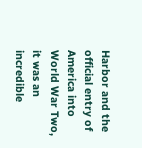Harbor and the official entry of America into World War Two, it was an incredible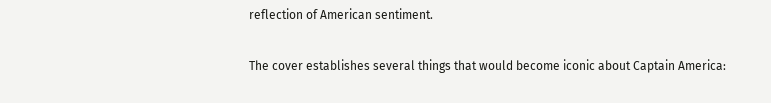reflection of American sentiment.

The cover establishes several things that would become iconic about Captain America: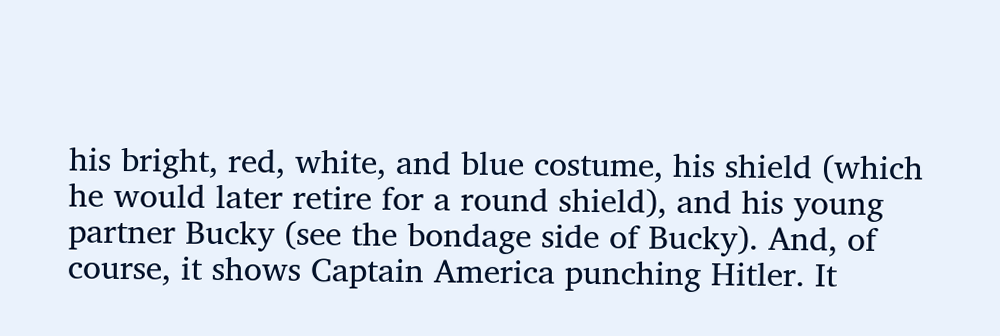his bright, red, white, and blue costume, his shield (which he would later retire for a round shield), and his young partner Bucky (see the bondage side of Bucky). And, of course, it shows Captain America punching Hitler. It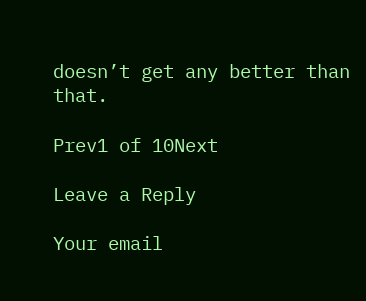doesn’t get any better than that.

Prev1 of 10Next

Leave a Reply

Your email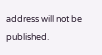address will not be published.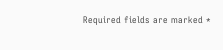Required fields are marked *